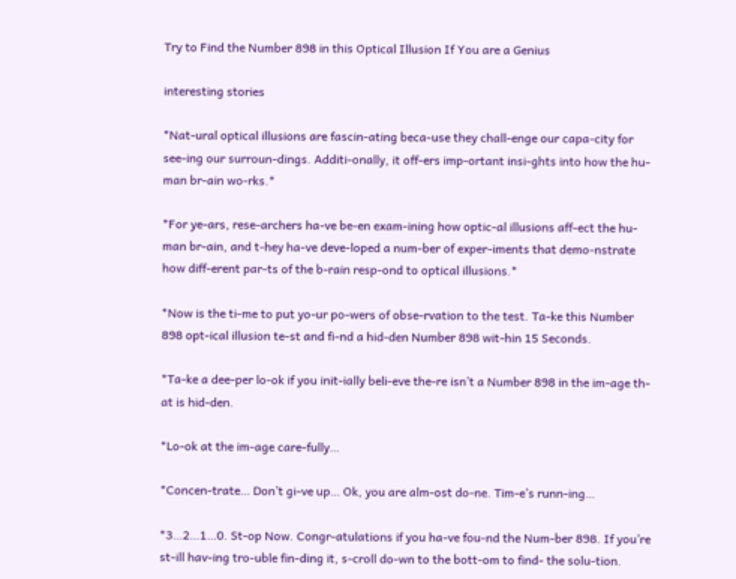Try to Find the Number 898 in this Optical Illusion If You are a Genius

interesting stories

*Nat-ural optical illusions are fascin-ating beca-use they chall-enge our capa-city for see-ing our surroun-dings. Additi-onally, it off-ers imp-ortant insi-ghts into how the hu-man br-ain wo-rks.*

*For ye-ars, rese-archers ha-ve be-en exam-ining how optic-al illusions aff-ect the hu-man br-ain, and t-hey ha-ve deve-loped a num-ber of exper-iments that demo-nstrate how diff-erent par-ts of the b-rain resp-ond to optical illusions.*

*Now is the ti-me to put yo-ur po-wers of obse-rvation to the test. Ta-ke this Number 898 opt-ical illusion te-st and fi-nd a hid-den Number 898 wit-hin 15 Seconds.

*Ta-ke a dee-per lo-ok if you init-ially beli-eve the-re isn’t a Number 898 in the im-age th-at is hid-den.

*Lo-ok at the im-age care-fully…

*Concen-trate… Don’t gi-ve up… Ok, you are alm-ost do-ne. Tim-e’s runn-ing…

*3…2…1…0. St-op Now. Congr-atulations if you ha-ve fou-nd the Num-ber 898. If you’re st-ill hav-ing tro-uble fin-ding it, s-croll do-wn to the bott-om to find- the solu-tion.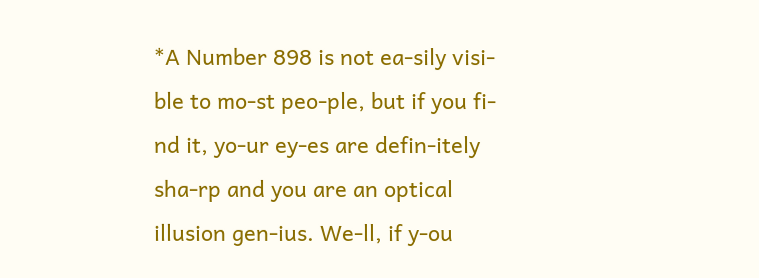*A Number 898 is not ea-sily visi-ble to mo-st peo-ple, but if you fi-nd it, yo-ur ey-es are defin-itely sha-rp and you are an optical illusion gen-ius. We-ll, if y-ou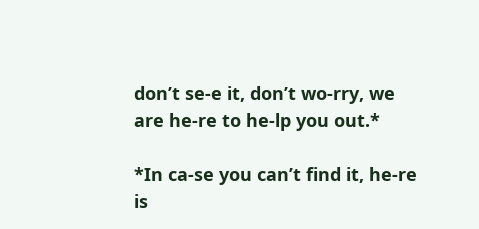don’t se-e it, don’t wo-rry, we are he-re to he-lp you out.*

*In ca-se you can’t find it, he-re is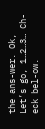the ans-wer. Ok, Let’s go, 1…2…3… Ch-eck bel-ow.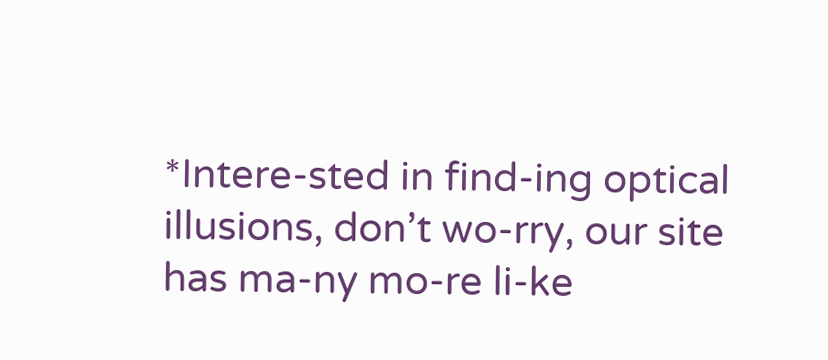*Intere-sted in find-ing optical illusions, don’t wo-rry, our site has ma-ny mo-re li-ke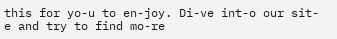this for yo-u to en-joy. Di-ve int-o our sit-e and try to find mo-re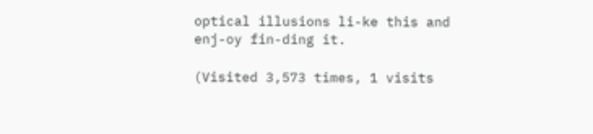optical illusions li-ke this and enj-oy fin-ding it.

(Visited 3,573 times, 1 visits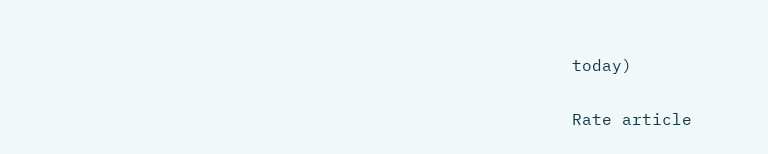today)

Rate article